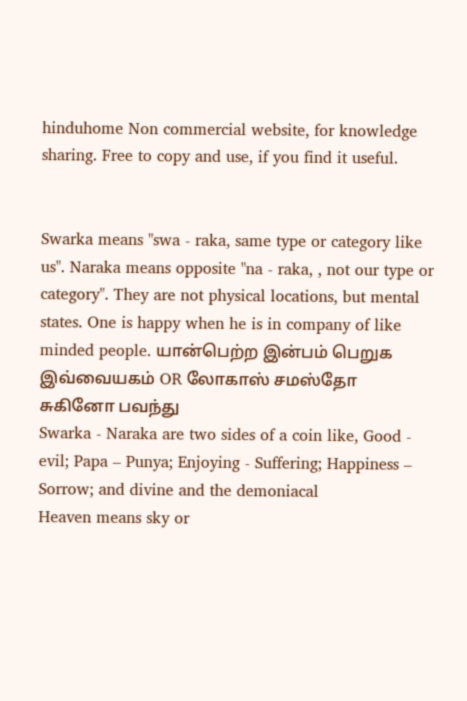hinduhome Non commercial website, for knowledge sharing. Free to copy and use, if you find it useful.


Swarka means "swa - raka, same type or category like us". Naraka means opposite "na - raka, , not our type or category". They are not physical locations, but mental states. One is happy when he is in company of like minded people. யான்பெற்ற இன்பம் பெறுக இவ்வையகம் OR லோகாஸ் சமஸ்தோ சுகினோ பவந்து
Swarka - Naraka are two sides of a coin like, Good - evil; Papa – Punya; Enjoying - Suffering; Happiness – Sorrow; and divine and the demoniacal
Heaven means sky or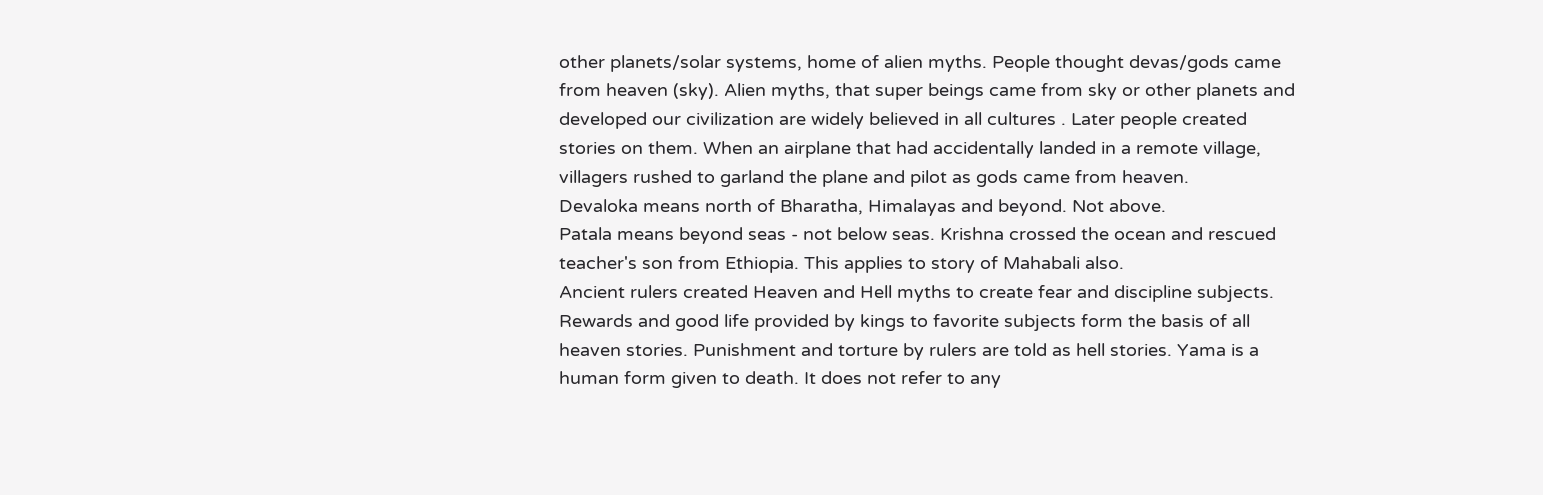other planets/solar systems, home of alien myths. People thought devas/gods came from heaven (sky). Alien myths, that super beings came from sky or other planets and developed our civilization are widely believed in all cultures . Later people created stories on them. When an airplane that had accidentally landed in a remote village, villagers rushed to garland the plane and pilot as gods came from heaven.
Devaloka means north of Bharatha, Himalayas and beyond. Not above.
Patala means beyond seas - not below seas. Krishna crossed the ocean and rescued teacher's son from Ethiopia. This applies to story of Mahabali also.
Ancient rulers created Heaven and Hell myths to create fear and discipline subjects. Rewards and good life provided by kings to favorite subjects form the basis of all heaven stories. Punishment and torture by rulers are told as hell stories. Yama is a human form given to death. It does not refer to any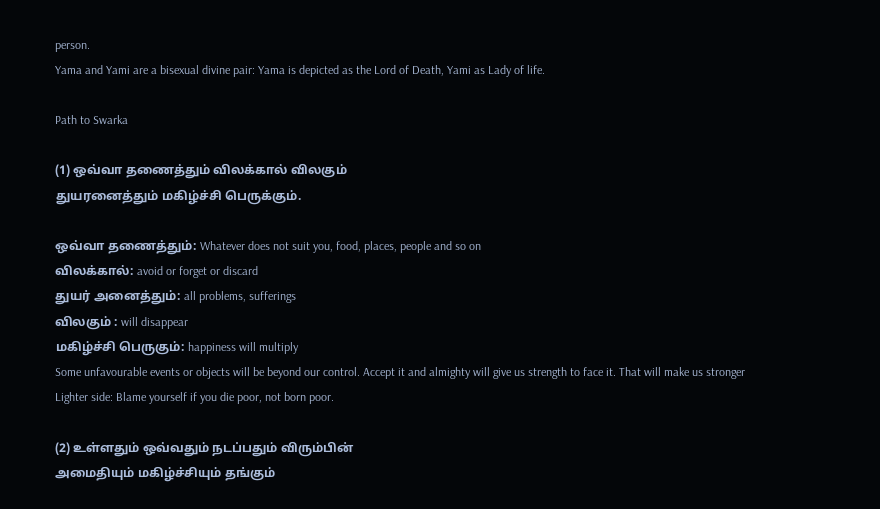person.
Yama and Yami are a bisexual divine pair: Yama is depicted as the Lord of Death, Yami as Lady of life.

Path to Swarka

(1) ஒவ்வா தணைத்தும் விலக்கால் விலகும்
துயரனைத்தும் மகிழ்ச்சி பெருக்கும்.

ஒவ்வா தணைத்தும்: Whatever does not suit you, food, places, people and so on
விலக்கால்: avoid or forget or discard
துயர் அனைத்தும்: all problems, sufferings
விலகும் : will disappear
மகிழ்ச்சி பெருகும்: happiness will multiply
Some unfavourable events or objects will be beyond our control. Accept it and almighty will give us strength to face it. That will make us stronger
Lighter side: Blame yourself if you die poor, not born poor.

(2) உள்ளதும் ஒவ்வதும் நடப்பதும் விரும்பின்
அமைதியும் மகிழ்ச்சியும் தங்கும்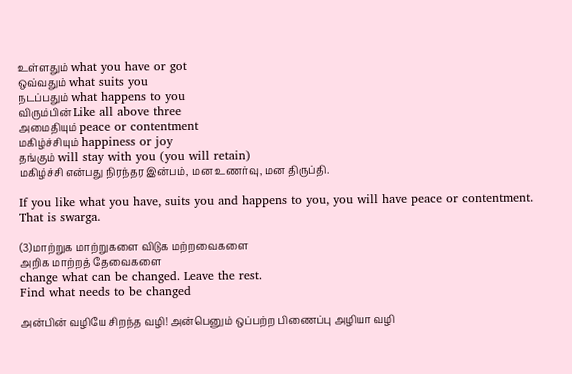உள்ளதும் what you have or got
ஒவ்வதும் what suits you
நடப்பதும் what happens to you
விரும்பின் Like all above three
அமைதியும் peace or contentment
மகிழ்ச்சியும் happiness or joy
தங்கும் will stay with you (you will retain)
மகிழ்ச்சி என்பது நிரந்தர இன்பம், மன உணர்வு, மன திருப்தி.

If you like what you have, suits you and happens to you, you will have peace or contentment. That is swarga.

(3)மாற்றுக மாற்றுகளை விடுக மற்றவைகளை
அறிக மாற்றத் தேவைகளை
change what can be changed. Leave the rest.
Find what needs to be changed

அன்பின் வழியே சிறந்த வழி! அன்பெனும் ஒப்பற்ற பிணைப்பு அழியா வழி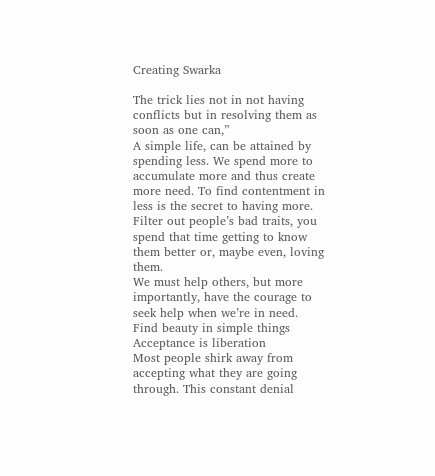Creating Swarka

The trick lies not in not having conflicts but in resolving them as soon as one can,”
A simple life, can be attained by spending less. We spend more to accumulate more and thus create more need. To find contentment in less is the secret to having more.
Filter out people’s bad traits, you spend that time getting to know them better or, maybe even, loving them.
We must help others, but more importantly, have the courage to seek help when we’re in need.
Find beauty in simple things
Acceptance is liberation
Most people shirk away from accepting what they are going through. This constant denial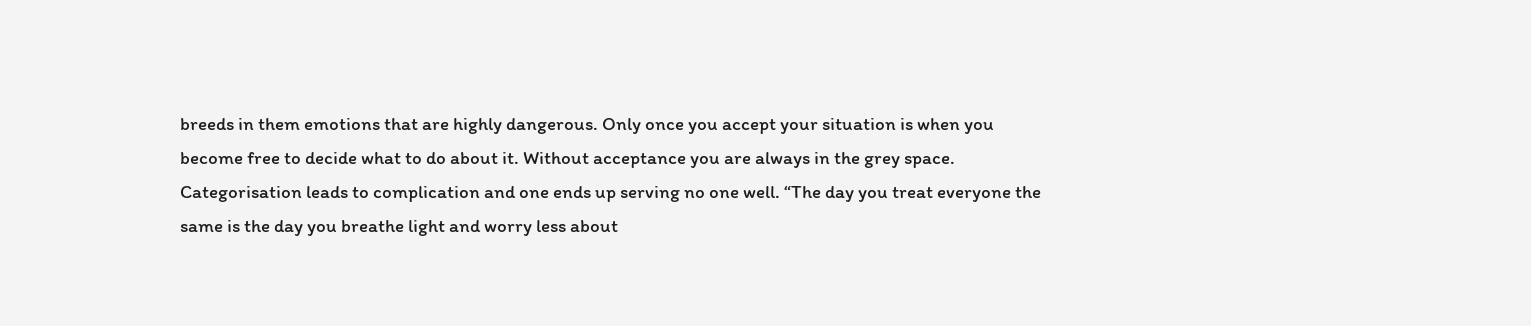breeds in them emotions that are highly dangerous. Only once you accept your situation is when you become free to decide what to do about it. Without acceptance you are always in the grey space.
Categorisation leads to complication and one ends up serving no one well. “The day you treat everyone the same is the day you breathe light and worry less about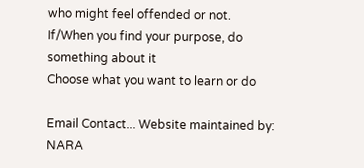who might feel offended or not.
If/When you find your purpose, do something about it
Choose what you want to learn or do

Email Contact... Website maintained by: NARA